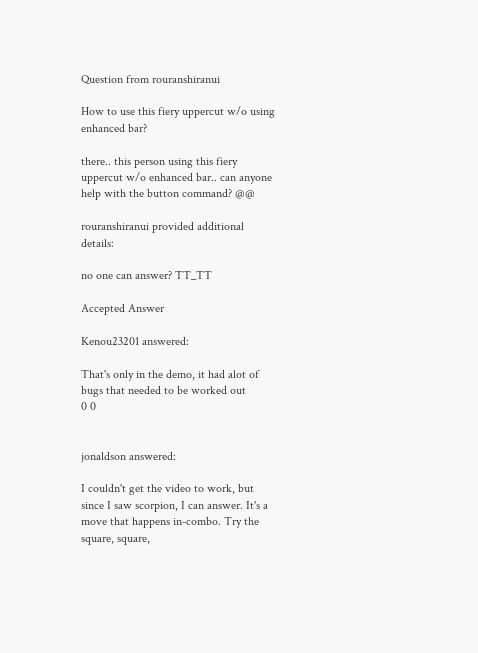Question from rouranshiranui

How to use this fiery uppercut w/o using enhanced bar?

there.. this person using this fiery uppercut w/o enhanced bar.. can anyone help with the button command? @@

rouranshiranui provided additional details:

no one can answer? TT_TT

Accepted Answer

Kenou23201 answered:

That's only in the demo, it had alot of bugs that needed to be worked out
0 0


jonaldson answered:

I couldn't get the video to work, but since I saw scorpion, I can answer. It's a move that happens in-combo. Try the square, square,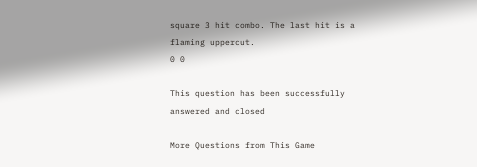square 3 hit combo. The last hit is a flaming uppercut.
0 0

This question has been successfully answered and closed

More Questions from This Game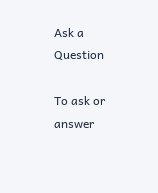Ask a Question

To ask or answer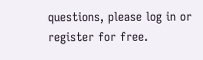questions, please log in or register for free.